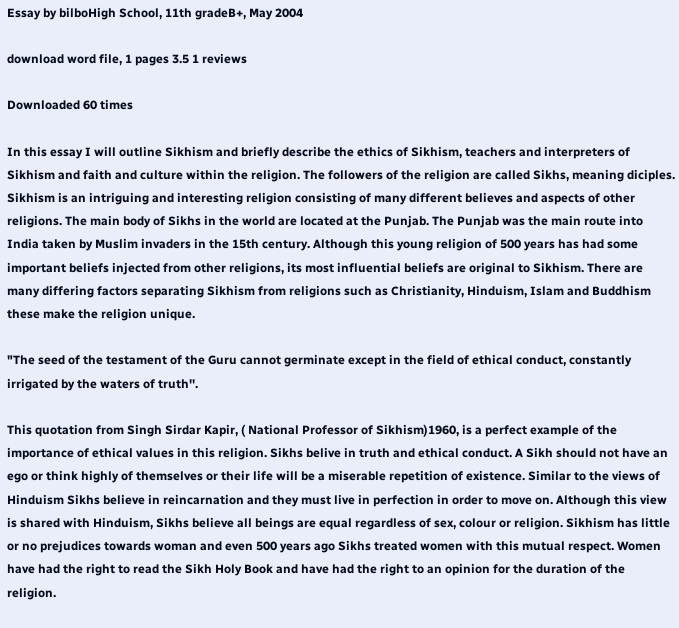Essay by bilboHigh School, 11th gradeB+, May 2004

download word file, 1 pages 3.5 1 reviews

Downloaded 60 times

In this essay I will outline Sikhism and briefly describe the ethics of Sikhism, teachers and interpreters of Sikhism and faith and culture within the religion. The followers of the religion are called Sikhs, meaning diciples. Sikhism is an intriguing and interesting religion consisting of many different believes and aspects of other religions. The main body of Sikhs in the world are located at the Punjab. The Punjab was the main route into India taken by Muslim invaders in the 15th century. Although this young religion of 500 years has had some important beliefs injected from other religions, its most influential beliefs are original to Sikhism. There are many differing factors separating Sikhism from religions such as Christianity, Hinduism, Islam and Buddhism these make the religion unique.

"The seed of the testament of the Guru cannot germinate except in the field of ethical conduct, constantly irrigated by the waters of truth''.

This quotation from Singh Sirdar Kapir, ( National Professor of Sikhism)1960, is a perfect example of the importance of ethical values in this religion. Sikhs belive in truth and ethical conduct. A Sikh should not have an ego or think highly of themselves or their life will be a miserable repetition of existence. Similar to the views of Hinduism Sikhs believe in reincarnation and they must live in perfection in order to move on. Although this view is shared with Hinduism, Sikhs believe all beings are equal regardless of sex, colour or religion. Sikhism has little or no prejudices towards woman and even 500 years ago Sikhs treated women with this mutual respect. Women have had the right to read the Sikh Holy Book and have had the right to an opinion for the duration of the religion.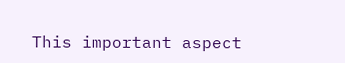This important aspect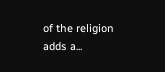of the religion adds a...